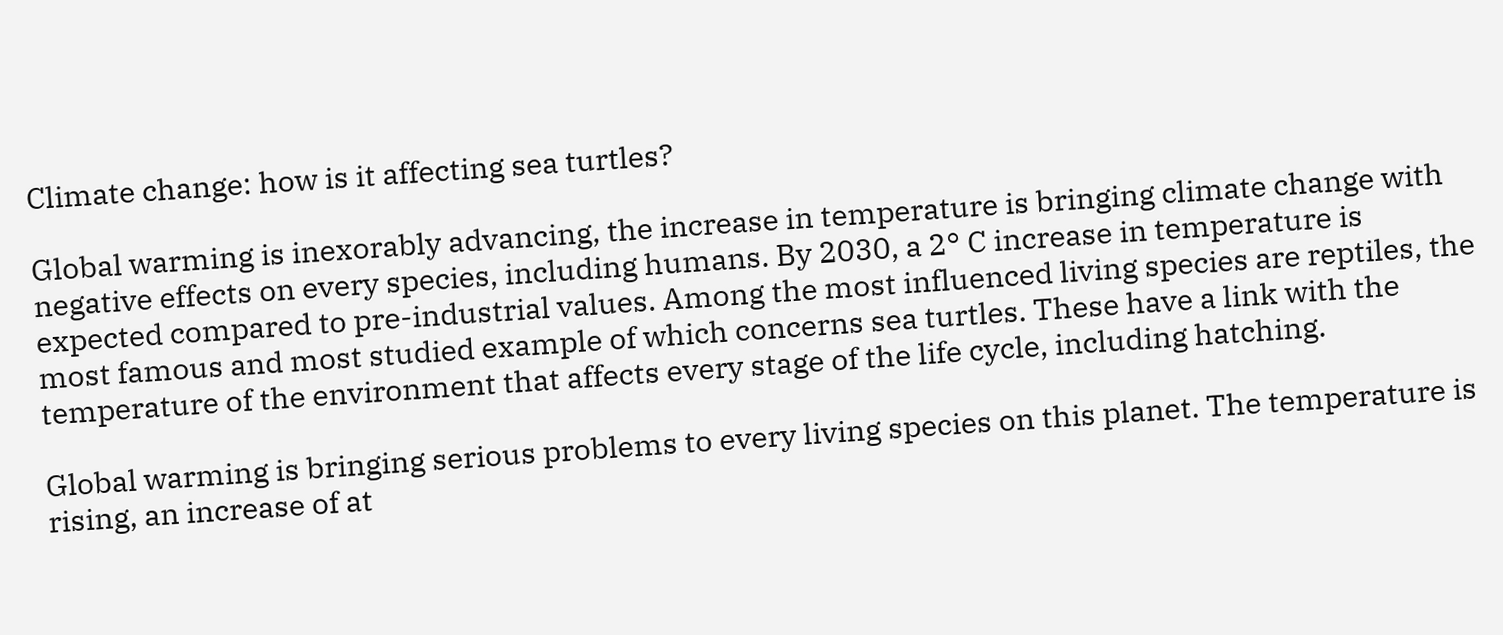Climate change: how is it affecting sea turtles?

Global warming is inexorably advancing, the increase in temperature is bringing climate change with negative effects on every species, including humans. By 2030, a 2° C increase in temperature is expected compared to pre-industrial values. Among the most influenced living species are reptiles, the most famous and most studied example of which concerns sea turtles. These have a link with the temperature of the environment that affects every stage of the life cycle, including hatching.

Global warming is bringing serious problems to every living species on this planet. The temperature is rising, an increase of at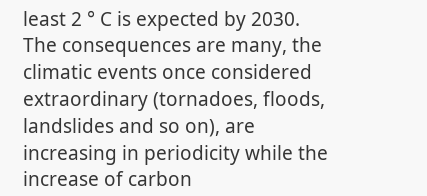least 2 ° C is expected by 2030. The consequences are many, the climatic events once considered extraordinary (tornadoes, floods, landslides and so on), are increasing in periodicity while the increase of carbon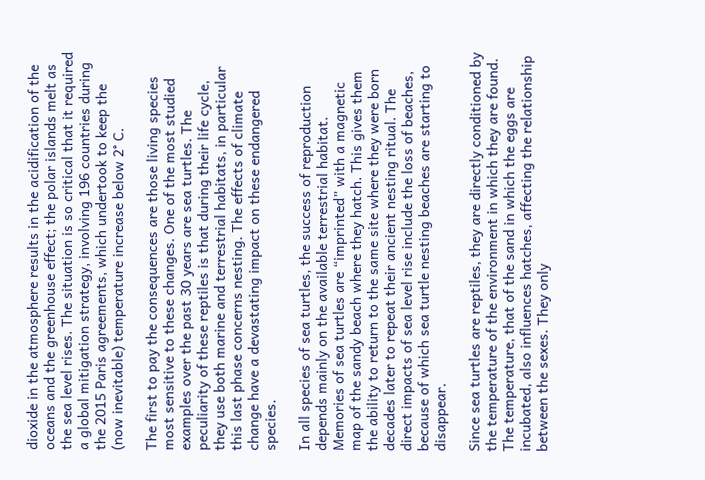dioxide in the atmosphere results in the acidification of the oceans and the greenhouse effect; the polar islands melt as the sea level rises. The situation is so critical that it required a global mitigation strategy, involving 196 countries during the 2015 Paris agreements, which undertook to keep the (now inevitable) temperature increase below 2° C.

The first to pay the consequences are those living species most sensitive to these changes. One of the most studied examples over the past 30 years are sea turtles. The peculiarity of these reptiles is that during their life cycle, they use both marine and terrestrial habitats, in particular this last phase concerns nesting. The effects of climate change have a devastating impact on these endangered species.

In all species of sea turtles, the success of reproduction depends mainly on the available terrestrial habitat. Memories of sea turtles are “imprinted” with a magnetic map of the sandy beach where they hatch. This gives them the ability to return to the same site where they were born decades later to repeat their ancient nesting ritual. The direct impacts of sea level rise include the loss of beaches, because of which sea turtle nesting beaches are starting to disappear.

Since sea turtles are reptiles, they are directly conditioned by the temperature of the environment in which they are found. The temperature, that of the sand in which the eggs are incubated, also influences hatches, affecting the relationship between the sexes. They only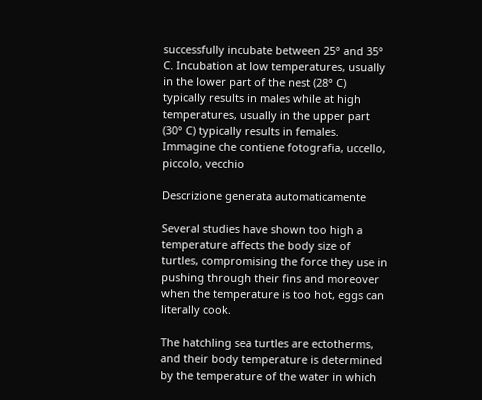successfully incubate between 25° and 35° C. Incubation at low temperatures, usually in the lower part of the nest (28° C) typically results in males while at high temperatures, usually in the upper part (30° C) typically results in females. Immagine che contiene fotografia, uccello, piccolo, vecchio

Descrizione generata automaticamente

Several studies have shown too high a temperature affects the body size of turtles, compromising the force they use in pushing through their fins and moreover when the temperature is too hot, eggs can literally cook.

The hatchling sea turtles are ectotherms, and their body temperature is determined by the temperature of the water in which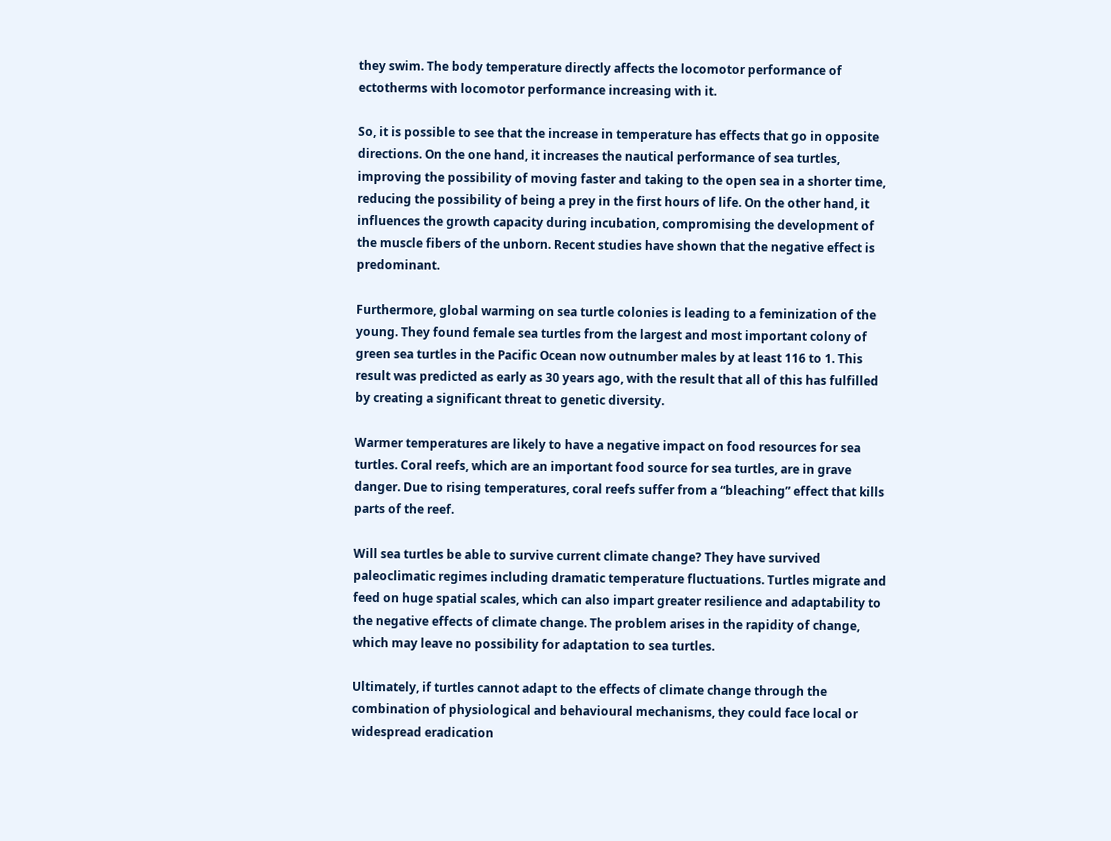they swim. The body temperature directly affects the locomotor performance of ectotherms with locomotor performance increasing with it.

So, it is possible to see that the increase in temperature has effects that go in opposite directions. On the one hand, it increases the nautical performance of sea turtles, improving the possibility of moving faster and taking to the open sea in a shorter time, reducing the possibility of being a prey in the first hours of life. On the other hand, it influences the growth capacity during incubation, compromising the development of the muscle fibers of the unborn. Recent studies have shown that the negative effect is predominant.

Furthermore, global warming on sea turtle colonies is leading to a feminization of the young. They found female sea turtles from the largest and most important colony of green sea turtles in the Pacific Ocean now outnumber males by at least 116 to 1. This result was predicted as early as 30 years ago, with the result that all of this has fulfilled by creating a significant threat to genetic diversity.

Warmer temperatures are likely to have a negative impact on food resources for sea turtles. Coral reefs, which are an important food source for sea turtles, are in grave danger. Due to rising temperatures, coral reefs suffer from a “bleaching” effect that kills parts of the reef.

Will sea turtles be able to survive current climate change? They have survived paleoclimatic regimes including dramatic temperature fluctuations. Turtles migrate and feed on huge spatial scales, which can also impart greater resilience and adaptability to the negative effects of climate change. The problem arises in the rapidity of change, which may leave no possibility for adaptation to sea turtles.

Ultimately, if turtles cannot adapt to the effects of climate change through the combination of physiological and behavioural mechanisms, they could face local or widespread eradication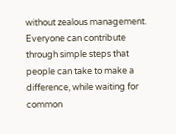without zealous management. Everyone can contribute through simple steps that people can take to make a difference, while waiting for common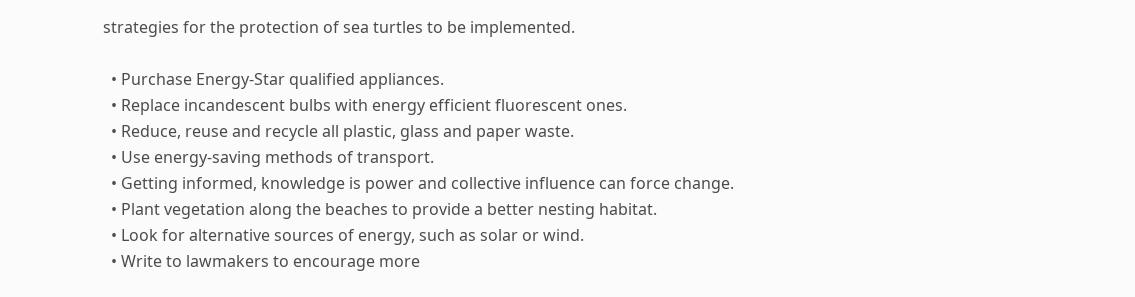strategies for the protection of sea turtles to be implemented.

  • Purchase Energy-Star qualified appliances.
  • Replace incandescent bulbs with energy efficient fluorescent ones.
  • Reduce, reuse and recycle all plastic, glass and paper waste.
  • Use energy-saving methods of transport.
  • Getting informed, knowledge is power and collective influence can force change.
  • Plant vegetation along the beaches to provide a better nesting habitat.
  • Look for alternative sources of energy, such as solar or wind.
  • Write to lawmakers to encourage more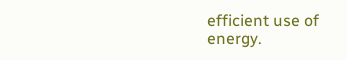efficient use of energy.